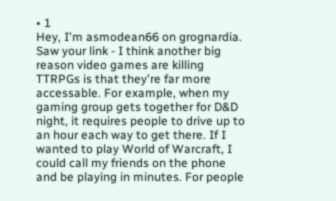• 1
Hey, I'm asmodean66 on grognardia. Saw your link - I think another big reason video games are killing TTRPGs is that they're far more accessable. For example, when my gaming group gets together for D&D night, it requires people to drive up to an hour each way to get there. If I wanted to play World of Warcraft, I could call my friends on the phone and be playing in minutes. For people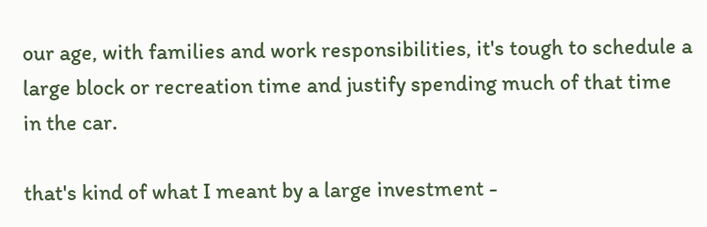our age, with families and work responsibilities, it's tough to schedule a large block or recreation time and justify spending much of that time in the car.

that's kind of what I meant by a large investment -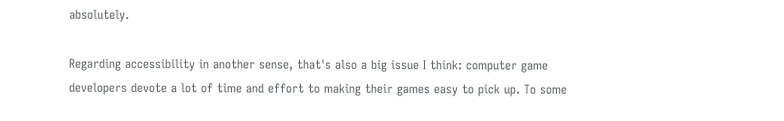absolutely.

Regarding accessibility in another sense, that's also a big issue I think: computer game developers devote a lot of time and effort to making their games easy to pick up. To some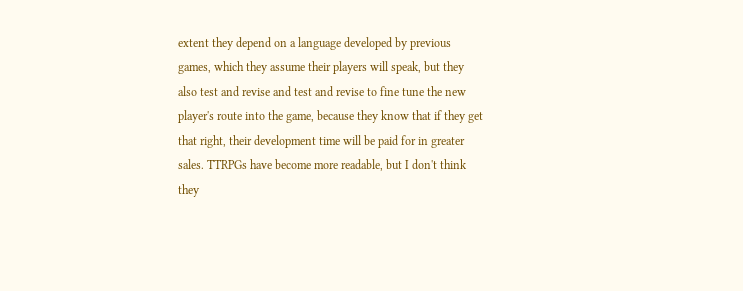extent they depend on a language developed by previous games, which they assume their players will speak, but they also test and revise and test and revise to fine tune the new player's route into the game, because they know that if they get that right, their development time will be paid for in greater sales. TTRPGs have become more readable, but I don't think they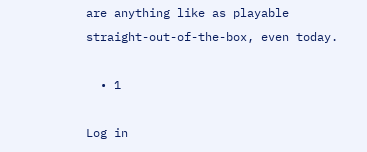are anything like as playable straight-out-of-the-box, even today.

  • 1

Log in